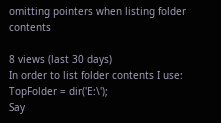omitting pointers when listing folder contents

8 views (last 30 days)
In order to list folder contents I use:
TopFolder = dir('E:\');
Say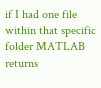if I had one file within that specific folder MATLAB returns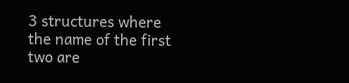3 structures where the name of the first two are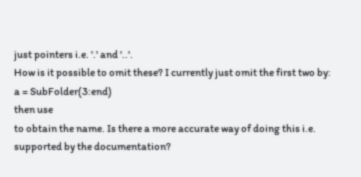just pointers i.e. '.' and '..'.
How is it possible to omit these? I currently just omit the first two by:
a = SubFolder(3:end)
then use
to obtain the name. Is there a more accurate way of doing this i.e. supported by the documentation?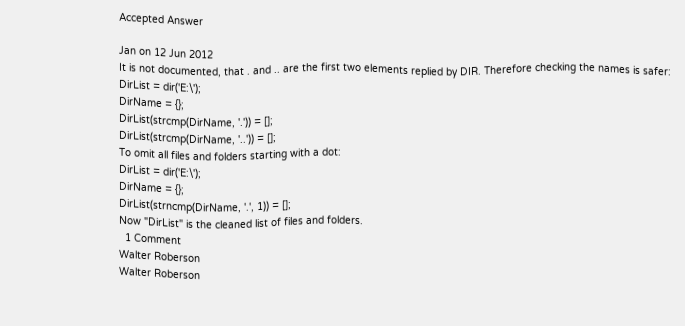Accepted Answer

Jan on 12 Jun 2012
It is not documented, that . and .. are the first two elements replied by DIR. Therefore checking the names is safer:
DirList = dir('E:\');
DirName = {};
DirList(strcmp(DirName, '.')) = [];
DirList(strcmp(DirName, '..')) = [];
To omit all files and folders starting with a dot:
DirList = dir('E:\');
DirName = {};
DirList(strncmp(DirName, '.', 1)) = [];
Now "DirList" is the cleaned list of files and folders.
  1 Comment
Walter Roberson
Walter Roberson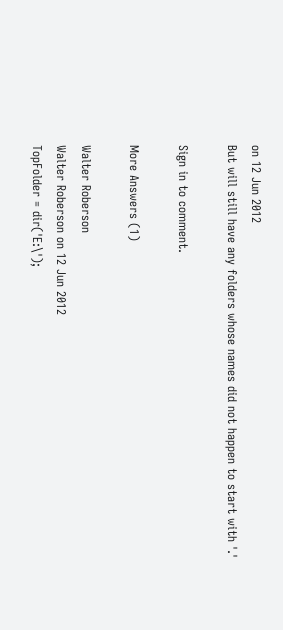on 12 Jun 2012
But will still have any folders whose names did not happen to start with '.'

Sign in to comment.

More Answers (1)

Walter Roberson
Walter Roberson on 12 Jun 2012
TopFolder = dir('E:\');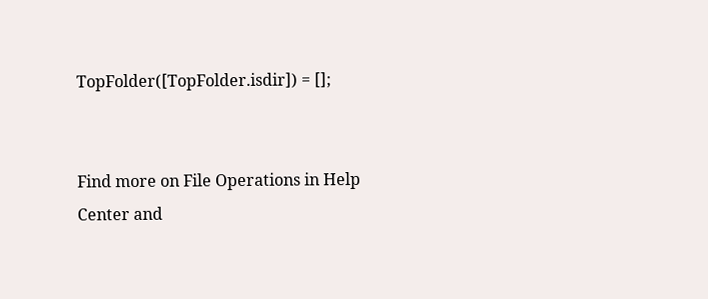TopFolder([TopFolder.isdir]) = [];


Find more on File Operations in Help Center and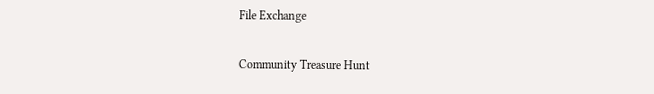File Exchange

Community Treasure Hunt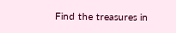Find the treasures in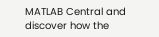MATLAB Central and discover how the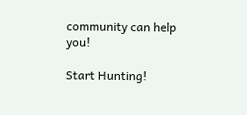community can help you!

Start Hunting!